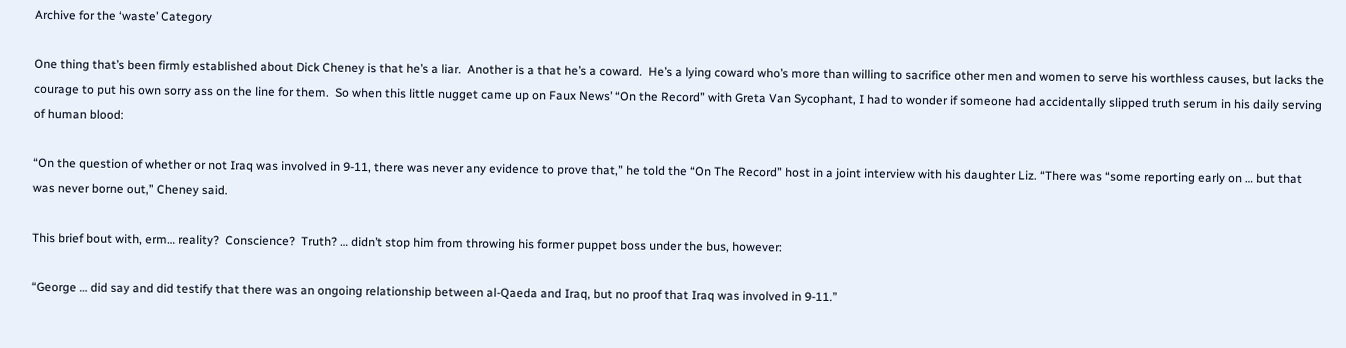Archive for the ‘waste’ Category

One thing that’s been firmly established about Dick Cheney is that he’s a liar.  Another is a that he’s a coward.  He’s a lying coward who’s more than willing to sacrifice other men and women to serve his worthless causes, but lacks the courage to put his own sorry ass on the line for them.  So when this little nugget came up on Faux News’ “On the Record” with Greta Van Sycophant, I had to wonder if someone had accidentally slipped truth serum in his daily serving of human blood:

“On the question of whether or not Iraq was involved in 9-11, there was never any evidence to prove that,” he told the “On The Record” host in a joint interview with his daughter Liz. “There was “some reporting early on … but that was never borne out,” Cheney said.

This brief bout with, erm… reality?  Conscience?  Truth? … didn’t stop him from throwing his former puppet boss under the bus, however:

“George … did say and did testify that there was an ongoing relationship between al-Qaeda and Iraq, but no proof that Iraq was involved in 9-11.”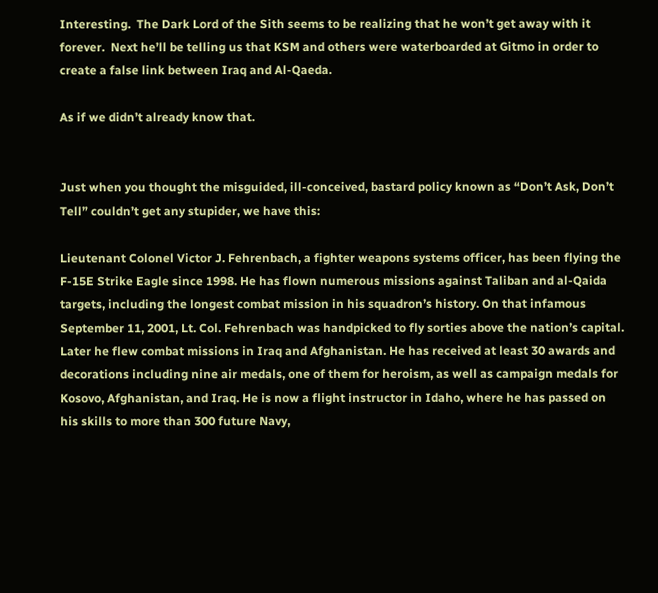Interesting.  The Dark Lord of the Sith seems to be realizing that he won’t get away with it forever.  Next he’ll be telling us that KSM and others were waterboarded at Gitmo in order to create a false link between Iraq and Al-Qaeda.

As if we didn’t already know that.


Just when you thought the misguided, ill-conceived, bastard policy known as “Don’t Ask, Don’t Tell” couldn’t get any stupider, we have this:

Lieutenant Colonel Victor J. Fehrenbach, a fighter weapons systems officer, has been flying the F-15E Strike Eagle since 1998. He has flown numerous missions against Taliban and al-Qaida targets, including the longest combat mission in his squadron’s history. On that infamous September 11, 2001, Lt. Col. Fehrenbach was handpicked to fly sorties above the nation’s capital. Later he flew combat missions in Iraq and Afghanistan. He has received at least 30 awards and decorations including nine air medals, one of them for heroism, as well as campaign medals for Kosovo, Afghanistan, and Iraq. He is now a flight instructor in Idaho, where he has passed on his skills to more than 300 future Navy,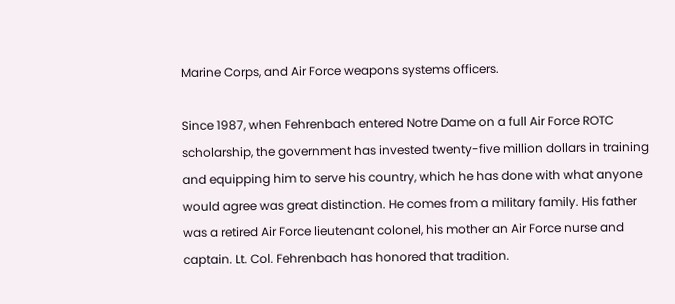Marine Corps, and Air Force weapons systems officers.

Since 1987, when Fehrenbach entered Notre Dame on a full Air Force ROTC scholarship, the government has invested twenty-five million dollars in training and equipping him to serve his country, which he has done with what anyone would agree was great distinction. He comes from a military family. His father was a retired Air Force lieutenant colonel, his mother an Air Force nurse and captain. Lt. Col. Fehrenbach has honored that tradition.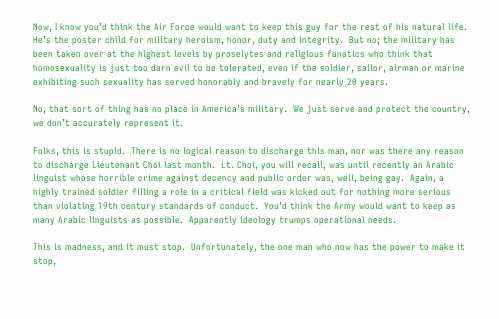Now, I know you’d think the Air Force would want to keep this guy for the rest of his natural life.  He’s the poster child for military heroism, honor, duty and integrity.  But no; the military has been taken over at the highest levels by proselytes and religious fanatics who think that homosexuality is just too darn evil to be tolerated, even if the soldier, sailor, airman or marine exhibiting such sexuality has served honorably and bravely for nearly 20 years.

No, that sort of thing has no place in America’s military.  We just serve and protect the country, we don’t accurately represent it.

Folks, this is stupid.  There is no logical reason to discharge this man, nor was there any reason to discharge Lieutenant Choi last month.  Lt. Choi, you will recall, was until recently an Arabic linguist whose horrible crime against decency and public order was, well, being gay.  Again, a highly trained soldier filling a role in a critical field was kicked out for nothing more serious than violating 19th century standards of conduct.  You’d think the Army would want to keep as many Arabic linguists as possible.  Apparently ideology trumps operational needs.

This is madness, and it must stop.  Unfortunately, the one man who now has the power to make it stop,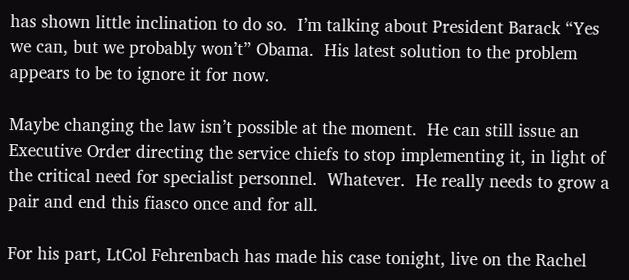has shown little inclination to do so.  I’m talking about President Barack “Yes we can, but we probably won’t” Obama.  His latest solution to the problem appears to be to ignore it for now.

Maybe changing the law isn’t possible at the moment.  He can still issue an Executive Order directing the service chiefs to stop implementing it, in light of the critical need for specialist personnel.  Whatever.  He really needs to grow a pair and end this fiasco once and for all.

For his part, LtCol Fehrenbach has made his case tonight, live on the Rachel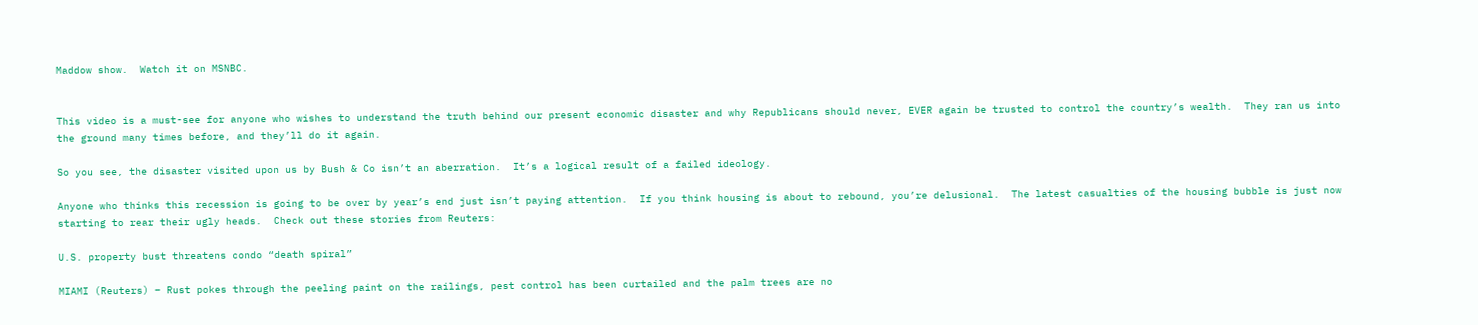Maddow show.  Watch it on MSNBC.


This video is a must-see for anyone who wishes to understand the truth behind our present economic disaster and why Republicans should never, EVER again be trusted to control the country’s wealth.  They ran us into the ground many times before, and they’ll do it again.

So you see, the disaster visited upon us by Bush & Co isn’t an aberration.  It’s a logical result of a failed ideology.

Anyone who thinks this recession is going to be over by year’s end just isn’t paying attention.  If you think housing is about to rebound, you’re delusional.  The latest casualties of the housing bubble is just now starting to rear their ugly heads.  Check out these stories from Reuters:

U.S. property bust threatens condo “death spiral”

MIAMI (Reuters) – Rust pokes through the peeling paint on the railings, pest control has been curtailed and the palm trees are no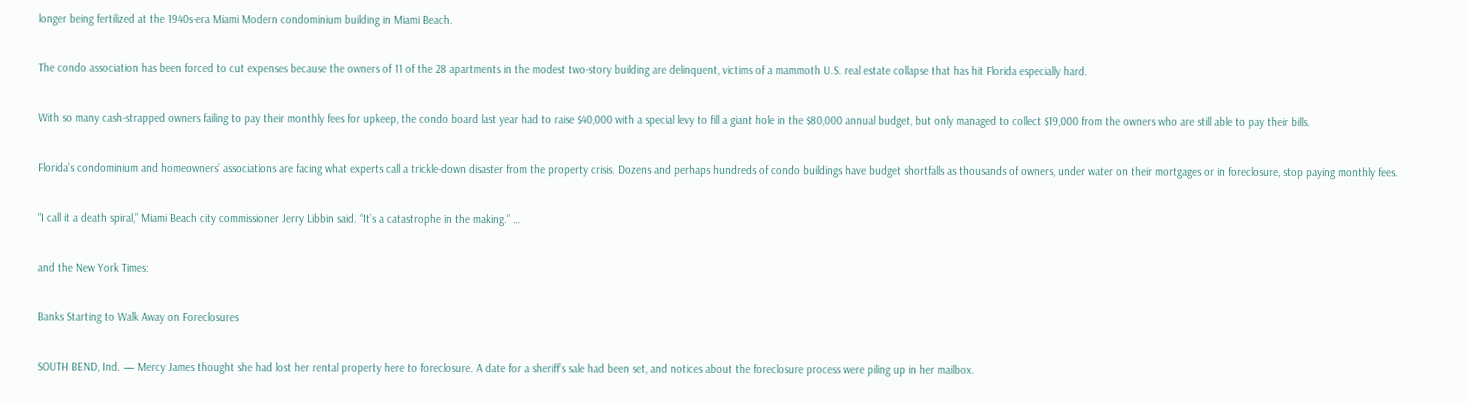longer being fertilized at the 1940s-era Miami Modern condominium building in Miami Beach.

The condo association has been forced to cut expenses because the owners of 11 of the 28 apartments in the modest two-story building are delinquent, victims of a mammoth U.S. real estate collapse that has hit Florida especially hard.

With so many cash-strapped owners failing to pay their monthly fees for upkeep, the condo board last year had to raise $40,000 with a special levy to fill a giant hole in the $80,000 annual budget, but only managed to collect $19,000 from the owners who are still able to pay their bills.

Florida’s condominium and homeowners’ associations are facing what experts call a trickle-down disaster from the property crisis. Dozens and perhaps hundreds of condo buildings have budget shortfalls as thousands of owners, under water on their mortgages or in foreclosure, stop paying monthly fees.

“I call it a death spiral,” Miami Beach city commissioner Jerry Libbin said. “It’s a catastrophe in the making.” …

and the New York Times:

Banks Starting to Walk Away on Foreclosures

SOUTH BEND, Ind. — Mercy James thought she had lost her rental property here to foreclosure. A date for a sheriff’s sale had been set, and notices about the foreclosure process were piling up in her mailbox.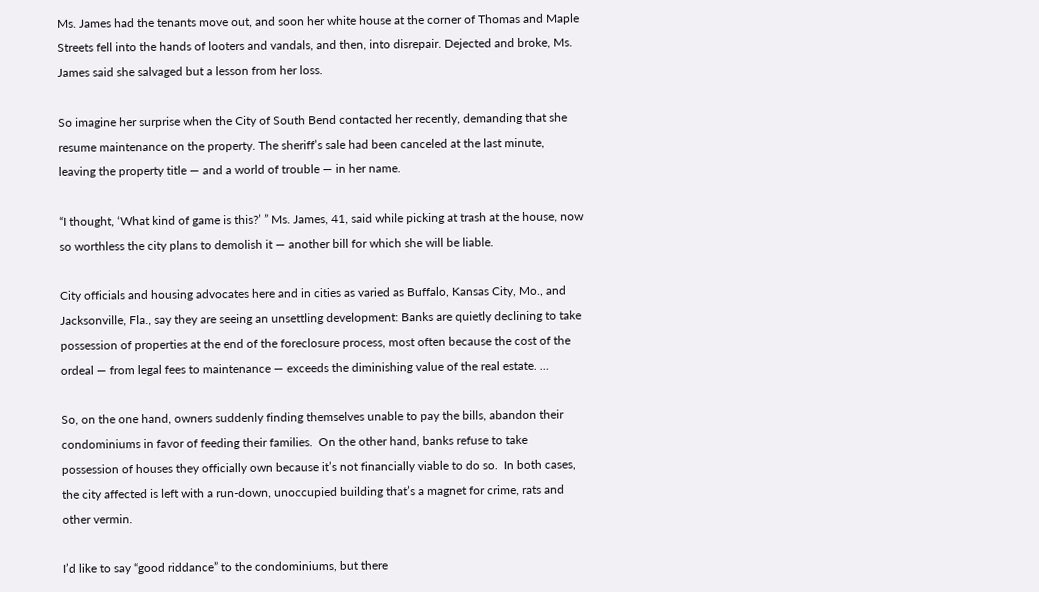Ms. James had the tenants move out, and soon her white house at the corner of Thomas and Maple Streets fell into the hands of looters and vandals, and then, into disrepair. Dejected and broke, Ms. James said she salvaged but a lesson from her loss.

So imagine her surprise when the City of South Bend contacted her recently, demanding that she resume maintenance on the property. The sheriff’s sale had been canceled at the last minute, leaving the property title — and a world of trouble — in her name.

“I thought, ‘What kind of game is this?’ ” Ms. James, 41, said while picking at trash at the house, now so worthless the city plans to demolish it — another bill for which she will be liable.

City officials and housing advocates here and in cities as varied as Buffalo, Kansas City, Mo., and Jacksonville, Fla., say they are seeing an unsettling development: Banks are quietly declining to take possession of properties at the end of the foreclosure process, most often because the cost of the ordeal — from legal fees to maintenance — exceeds the diminishing value of the real estate. …

So, on the one hand, owners suddenly finding themselves unable to pay the bills, abandon their condominiums in favor of feeding their families.  On the other hand, banks refuse to take possession of houses they officially own because it’s not financially viable to do so.  In both cases, the city affected is left with a run-down, unoccupied building that’s a magnet for crime, rats and other vermin.

I’d like to say “good riddance” to the condominiums, but there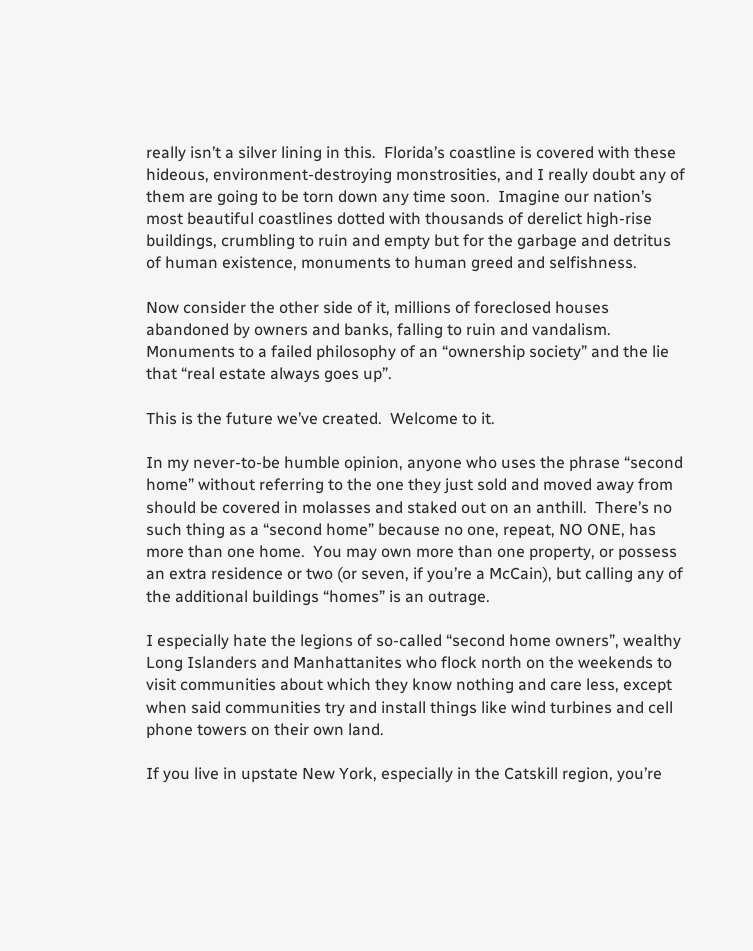really isn’t a silver lining in this.  Florida’s coastline is covered with these hideous, environment-destroying monstrosities, and I really doubt any of them are going to be torn down any time soon.  Imagine our nation’s most beautiful coastlines dotted with thousands of derelict high-rise buildings, crumbling to ruin and empty but for the garbage and detritus of human existence, monuments to human greed and selfishness.

Now consider the other side of it, millions of foreclosed houses abandoned by owners and banks, falling to ruin and vandalism.  Monuments to a failed philosophy of an “ownership society” and the lie that “real estate always goes up”.

This is the future we’ve created.  Welcome to it.

In my never-to-be humble opinion, anyone who uses the phrase “second home” without referring to the one they just sold and moved away from should be covered in molasses and staked out on an anthill.  There’s no such thing as a “second home” because no one, repeat, NO ONE, has more than one home.  You may own more than one property, or possess an extra residence or two (or seven, if you’re a McCain), but calling any of the additional buildings “homes” is an outrage.

I especially hate the legions of so-called “second home owners”, wealthy Long Islanders and Manhattanites who flock north on the weekends to visit communities about which they know nothing and care less, except when said communities try and install things like wind turbines and cell phone towers on their own land.

If you live in upstate New York, especially in the Catskill region, you’re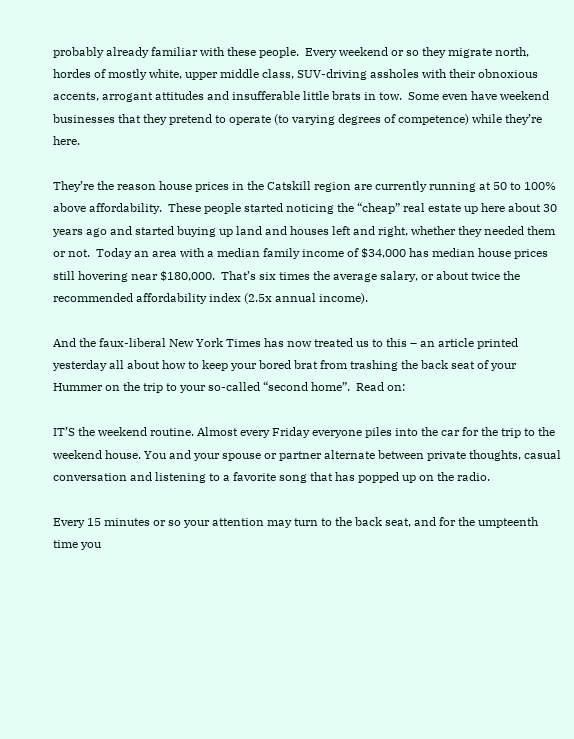probably already familiar with these people.  Every weekend or so they migrate north, hordes of mostly white, upper middle class, SUV-driving assholes with their obnoxious accents, arrogant attitudes and insufferable little brats in tow.  Some even have weekend businesses that they pretend to operate (to varying degrees of competence) while they’re here.

They’re the reason house prices in the Catskill region are currently running at 50 to 100% above affordability.  These people started noticing the “cheap” real estate up here about 30 years ago and started buying up land and houses left and right, whether they needed them or not.  Today an area with a median family income of $34,000 has median house prices still hovering near $180,000.  That’s six times the average salary, or about twice the recommended affordability index (2.5x annual income).

And the faux-liberal New York Times has now treated us to this – an article printed yesterday all about how to keep your bored brat from trashing the back seat of your Hummer on the trip to your so-called “second home”.  Read on:

IT’S the weekend routine. Almost every Friday everyone piles into the car for the trip to the weekend house. You and your spouse or partner alternate between private thoughts, casual conversation and listening to a favorite song that has popped up on the radio.

Every 15 minutes or so your attention may turn to the back seat, and for the umpteenth time you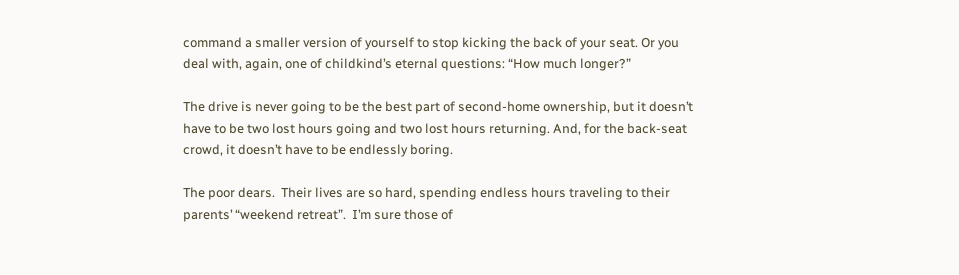command a smaller version of yourself to stop kicking the back of your seat. Or you deal with, again, one of childkind’s eternal questions: “How much longer?”

The drive is never going to be the best part of second-home ownership, but it doesn’t have to be two lost hours going and two lost hours returning. And, for the back-seat crowd, it doesn’t have to be endlessly boring.

The poor dears.  Their lives are so hard, spending endless hours traveling to their parents’ “weekend retreat”.  I’m sure those of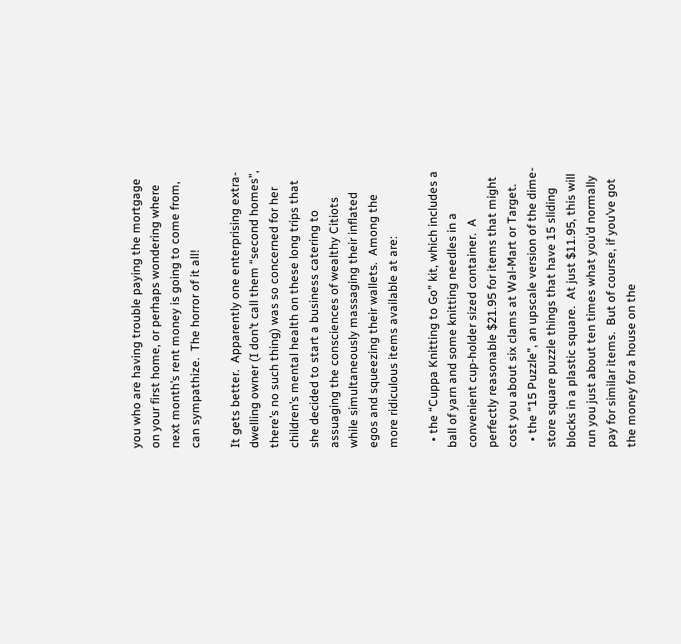you who are having trouble paying the mortgage on your first home, or perhaps wondering where next month’s rent money is going to come from, can sympathize.  The horror of it all!

It gets better.  Apparently one enterprising extra-dwelling owner (I don’t call them “second homes”, there’s no such thing) was so concerned for her children’s mental health on these long trips that she decided to start a business catering to assuaging the consciences of wealthy Citiots while simultaneously massaging their inflated egos and squeezing their wallets.  Among the more ridiculous items available at are:

  • the “Cuppa Knitting to Go” kit, which includes a ball of yarn and some knitting needles in a convenient cup-holder sized container.  A perfectly reasonable $21.95 for items that might cost you about six clams at Wal-Mart or Target.
  • the “15 Puzzle”, an upscale version of the dime-store square puzzle things that have 15 sliding blocks in a plastic square.  At just $11.95, this will run you just about ten times what you’d normally pay for similar items.  But of course, if you’ve got the money for a house on the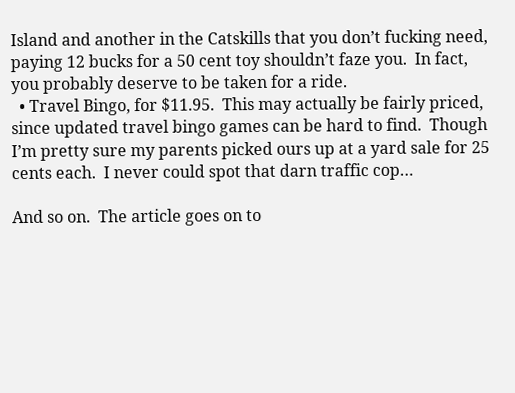Island and another in the Catskills that you don’t fucking need, paying 12 bucks for a 50 cent toy shouldn’t faze you.  In fact, you probably deserve to be taken for a ride.
  • Travel Bingo, for $11.95.  This may actually be fairly priced, since updated travel bingo games can be hard to find.  Though I’m pretty sure my parents picked ours up at a yard sale for 25 cents each.  I never could spot that darn traffic cop…

And so on.  The article goes on to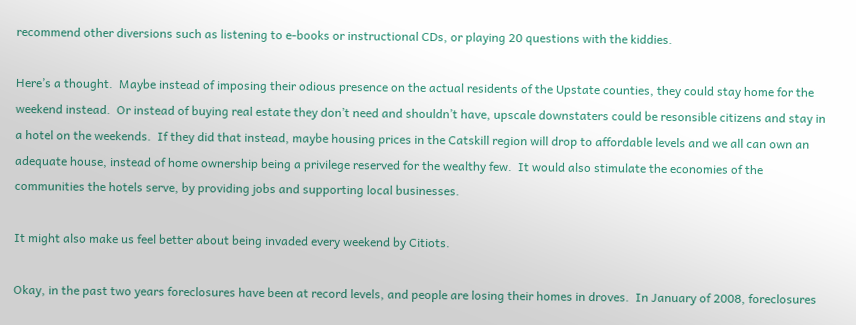recommend other diversions such as listening to e-books or instructional CDs, or playing 20 questions with the kiddies.

Here’s a thought.  Maybe instead of imposing their odious presence on the actual residents of the Upstate counties, they could stay home for the weekend instead.  Or instead of buying real estate they don’t need and shouldn’t have, upscale downstaters could be resonsible citizens and stay in a hotel on the weekends.  If they did that instead, maybe housing prices in the Catskill region will drop to affordable levels and we all can own an adequate house, instead of home ownership being a privilege reserved for the wealthy few.  It would also stimulate the economies of the communities the hotels serve, by providing jobs and supporting local businesses.

It might also make us feel better about being invaded every weekend by Citiots.

Okay, in the past two years foreclosures have been at record levels, and people are losing their homes in droves.  In January of 2008, foreclosures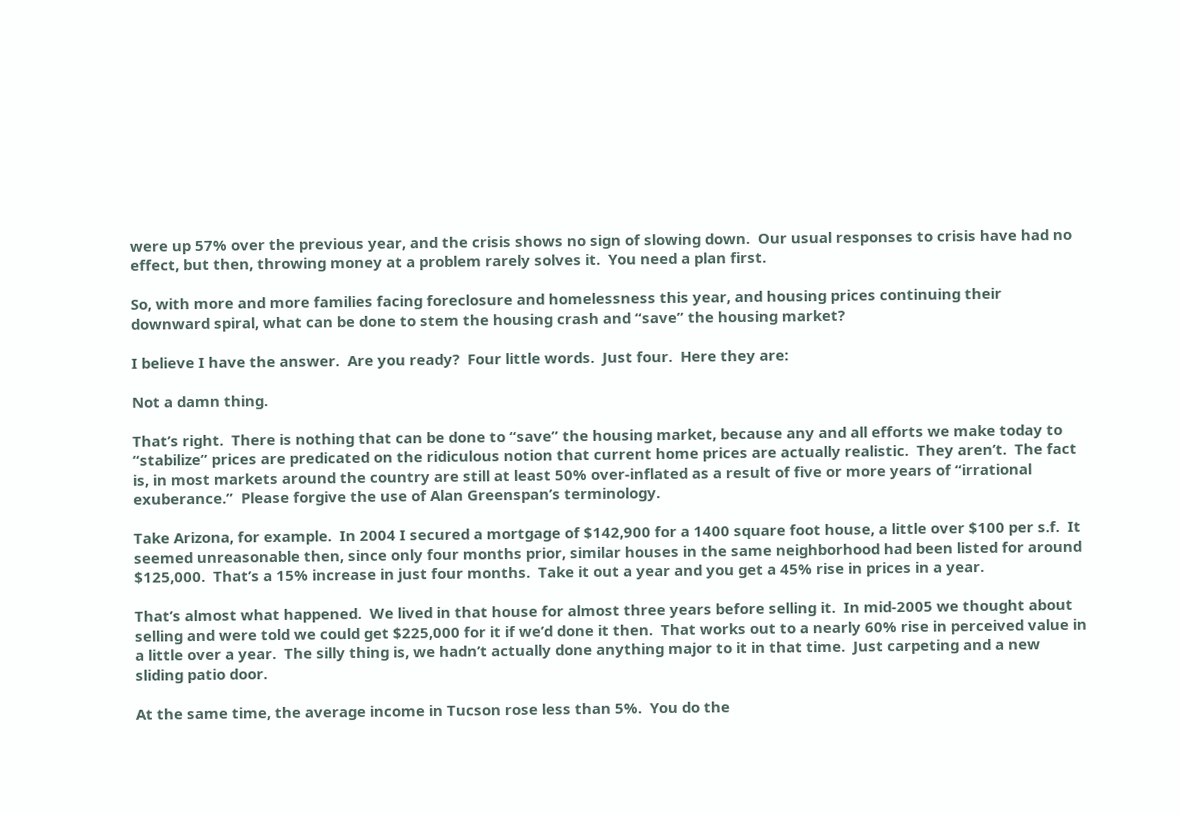were up 57% over the previous year, and the crisis shows no sign of slowing down.  Our usual responses to crisis have had no effect, but then, throwing money at a problem rarely solves it.  You need a plan first.

So, with more and more families facing foreclosure and homelessness this year, and housing prices continuing their downward spiral, what can be done to stem the housing crash and “save” the housing market?

I believe I have the answer.  Are you ready?  Four little words.  Just four.  Here they are:

Not a damn thing.

That’s right.  There is nothing that can be done to “save” the housing market, because any and all efforts we make today to “stabilize” prices are predicated on the ridiculous notion that current home prices are actually realistic.  They aren’t.  The fact is, in most markets around the country are still at least 50% over-inflated as a result of five or more years of “irrational exuberance.”  Please forgive the use of Alan Greenspan’s terminology.

Take Arizona, for example.  In 2004 I secured a mortgage of $142,900 for a 1400 square foot house, a little over $100 per s.f.  It seemed unreasonable then, since only four months prior, similar houses in the same neighborhood had been listed for around $125,000.  That’s a 15% increase in just four months.  Take it out a year and you get a 45% rise in prices in a year.

That’s almost what happened.  We lived in that house for almost three years before selling it.  In mid-2005 we thought about selling and were told we could get $225,000 for it if we’d done it then.  That works out to a nearly 60% rise in perceived value in a little over a year.  The silly thing is, we hadn’t actually done anything major to it in that time.  Just carpeting and a new sliding patio door.

At the same time, the average income in Tucson rose less than 5%.  You do the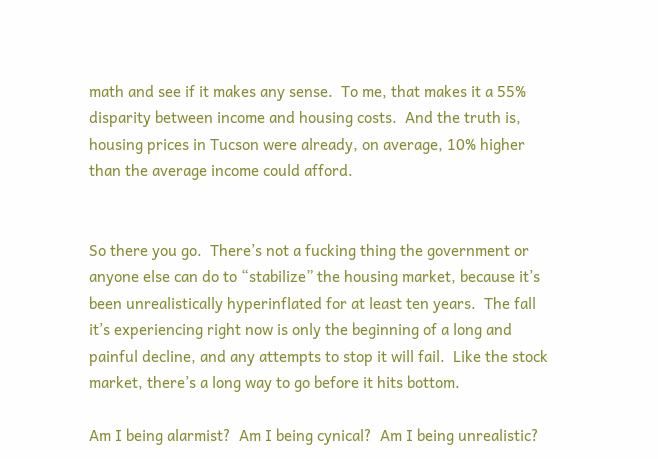math and see if it makes any sense.  To me, that makes it a 55% disparity between income and housing costs.  And the truth is, housing prices in Tucson were already, on average, 10% higher than the average income could afford.


So there you go.  There’s not a fucking thing the government or anyone else can do to “stabilize” the housing market, because it’s been unrealistically hyperinflated for at least ten years.  The fall it’s experiencing right now is only the beginning of a long and painful decline, and any attempts to stop it will fail.  Like the stock market, there’s a long way to go before it hits bottom.

Am I being alarmist?  Am I being cynical?  Am I being unrealistic?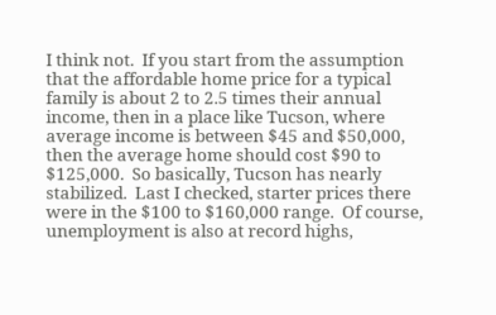I think not.  If you start from the assumption that the affordable home price for a typical family is about 2 to 2.5 times their annual income, then in a place like Tucson, where average income is between $45 and $50,000, then the average home should cost $90 to $125,000.  So basically, Tucson has nearly stabilized.  Last I checked, starter prices there were in the $100 to $160,000 range.  Of course, unemployment is also at record highs,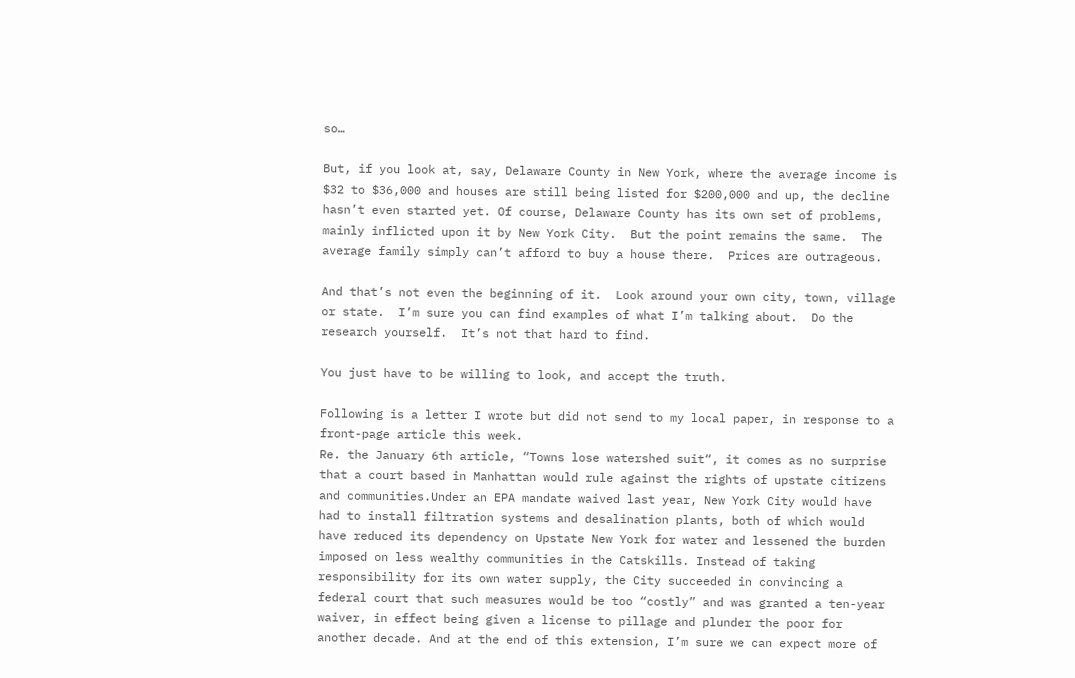so…

But, if you look at, say, Delaware County in New York, where the average income is $32 to $36,000 and houses are still being listed for $200,000 and up, the decline hasn’t even started yet. Of course, Delaware County has its own set of problems, mainly inflicted upon it by New York City.  But the point remains the same.  The average family simply can’t afford to buy a house there.  Prices are outrageous.

And that’s not even the beginning of it.  Look around your own city, town, village or state.  I’m sure you can find examples of what I’m talking about.  Do the research yourself.  It’s not that hard to find.

You just have to be willing to look, and accept the truth.

Following is a letter I wrote but did not send to my local paper, in response to a front-page article this week.
Re. the January 6th article, “Towns lose watershed suit“, it comes as no surprise that a court based in Manhattan would rule against the rights of upstate citizens and communities.Under an EPA mandate waived last year, New York City would have had to install filtration systems and desalination plants, both of which would have reduced its dependency on Upstate New York for water and lessened the burden imposed on less wealthy communities in the Catskills. Instead of taking responsibility for its own water supply, the City succeeded in convincing a federal court that such measures would be too “costly” and was granted a ten-year waiver, in effect being given a license to pillage and plunder the poor for another decade. And at the end of this extension, I’m sure we can expect more of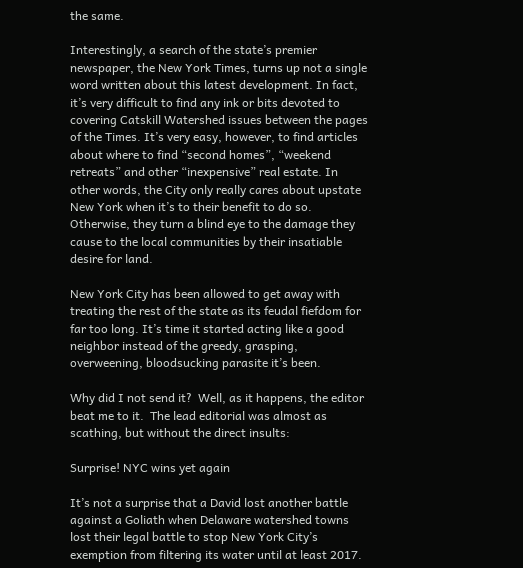the same.

Interestingly, a search of the state’s premier newspaper, the New York Times, turns up not a single word written about this latest development. In fact, it’s very difficult to find any ink or bits devoted to covering Catskill Watershed issues between the pages of the Times. It’s very easy, however, to find articles about where to find “second homes”, “weekend retreats” and other “inexpensive” real estate. In other words, the City only really cares about upstate New York when it’s to their benefit to do so. Otherwise, they turn a blind eye to the damage they cause to the local communities by their insatiable desire for land.

New York City has been allowed to get away with treating the rest of the state as its feudal fiefdom for far too long. It’s time it started acting like a good neighbor instead of the greedy, grasping, overweening, bloodsucking parasite it’s been.

Why did I not send it?  Well, as it happens, the editor beat me to it.  The lead editorial was almost as scathing, but without the direct insults:

Surprise! NYC wins yet again

It’s not a surprise that a David lost another battle against a Goliath when Delaware watershed towns lost their legal battle to stop New York City’s exemption from filtering its water until at least 2017.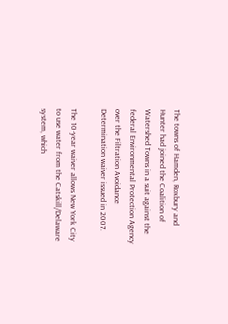The towns of Hamden, Roxbury and Hunter had joined the Coalition of Watershed Towns in a suit against the federal Environmental Protection Agency over the Filtration Avoidance Determination waiver issued in 2007.

The 10-year waiver allows New York City to use water from the Catskill/Delaware system, which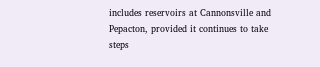includes reservoirs at Cannonsville and Pepacton, provided it continues to take steps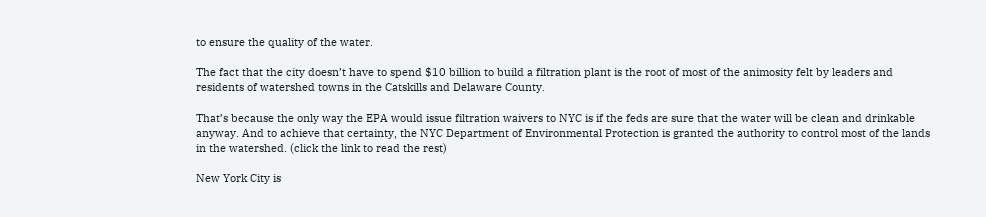to ensure the quality of the water.

The fact that the city doesn’t have to spend $10 billion to build a filtration plant is the root of most of the animosity felt by leaders and residents of watershed towns in the Catskills and Delaware County.

That’s because the only way the EPA would issue filtration waivers to NYC is if the feds are sure that the water will be clean and drinkable anyway. And to achieve that certainty, the NYC Department of Environmental Protection is granted the authority to control most of the lands in the watershed. (click the link to read the rest)

New York City is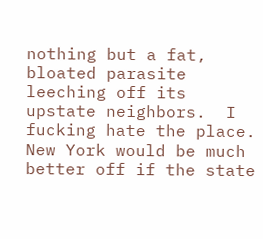nothing but a fat, bloated parasite leeching off its upstate neighbors.  I fucking hate the place.  New York would be much better off if the state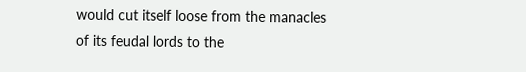would cut itself loose from the manacles of its feudal lords to the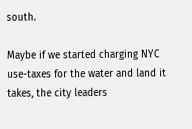south.

Maybe if we started charging NYC use-taxes for the water and land it takes, the city leaders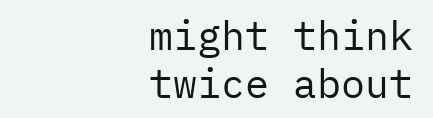might think twice about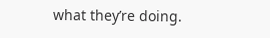what they’re doing.